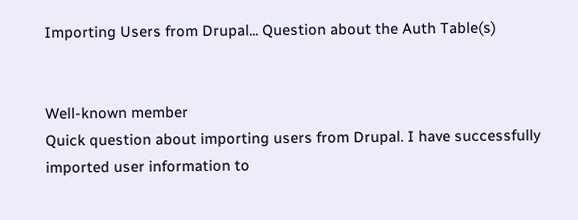Importing Users from Drupal... Question about the Auth Table(s)


Well-known member
Quick question about importing users from Drupal. I have successfully imported user information to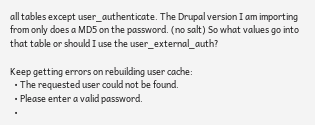all tables except user_authenticate. The Drupal version I am importing from only does a MD5 on the password. (no salt) So what values go into that table or should I use the user_external_auth?

Keep getting errors on rebuilding user cache:
  • The requested user could not be found.
  • Please enter a valid password.
  •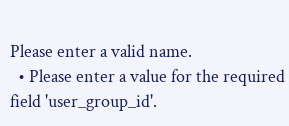Please enter a valid name.
  • Please enter a value for the required field 'user_group_id'.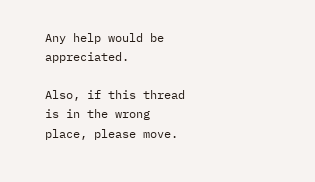Any help would be appreciated.

Also, if this thread is in the wrong place, please move.